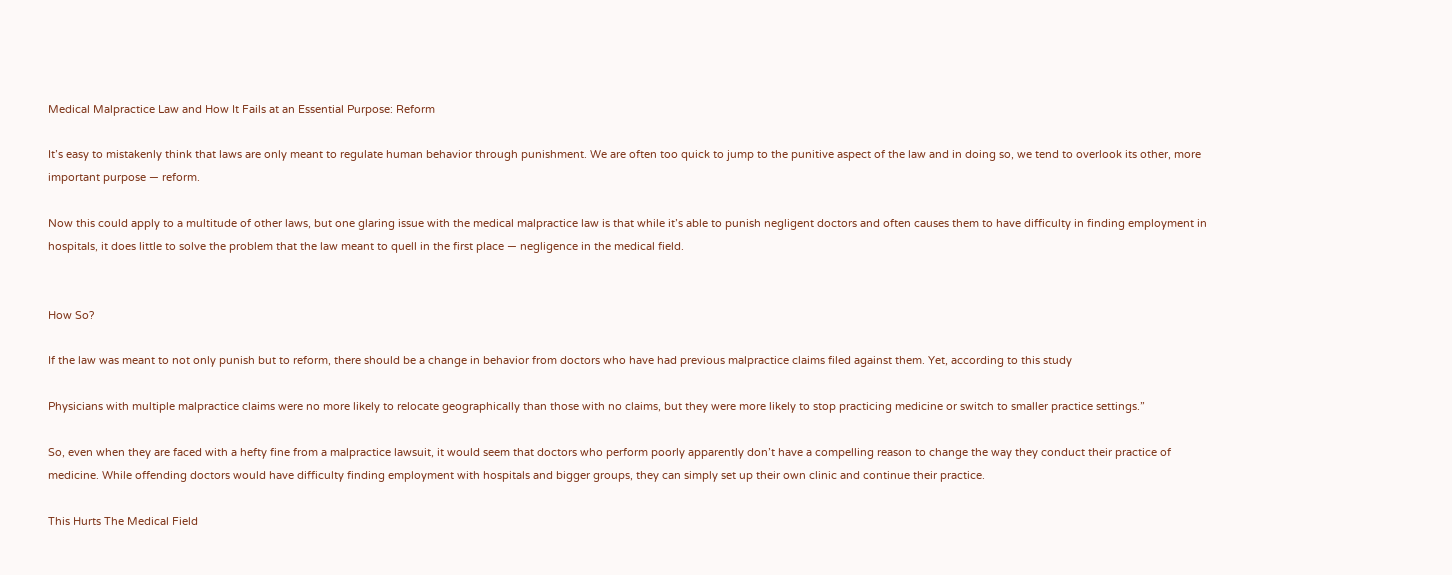Medical Malpractice Law and How It Fails at an Essential Purpose: Reform

It’s easy to mistakenly think that laws are only meant to regulate human behavior through punishment. We are often too quick to jump to the punitive aspect of the law and in doing so, we tend to overlook its other, more important purpose — reform.

Now this could apply to a multitude of other laws, but one glaring issue with the medical malpractice law is that while it’s able to punish negligent doctors and often causes them to have difficulty in finding employment in hospitals, it does little to solve the problem that the law meant to quell in the first place — negligence in the medical field.


How So?

If the law was meant to not only punish but to reform, there should be a change in behavior from doctors who have had previous malpractice claims filed against them. Yet, according to this study

Physicians with multiple malpractice claims were no more likely to relocate geographically than those with no claims, but they were more likely to stop practicing medicine or switch to smaller practice settings.”

So, even when they are faced with a hefty fine from a malpractice lawsuit, it would seem that doctors who perform poorly apparently don’t have a compelling reason to change the way they conduct their practice of medicine. While offending doctors would have difficulty finding employment with hospitals and bigger groups, they can simply set up their own clinic and continue their practice.

This Hurts The Medical Field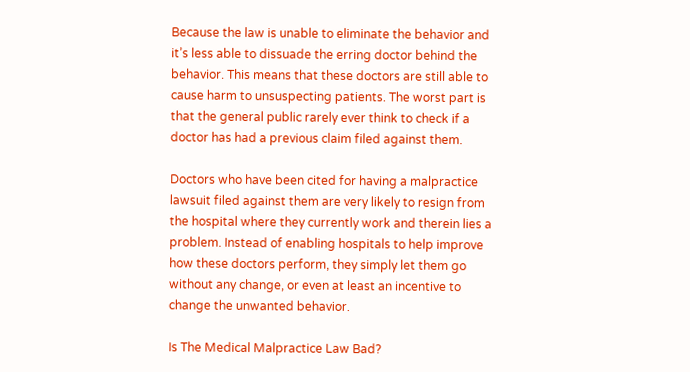Because the law is unable to eliminate the behavior and it’s less able to dissuade the erring doctor behind the behavior. This means that these doctors are still able to cause harm to unsuspecting patients. The worst part is that the general public rarely ever think to check if a doctor has had a previous claim filed against them.

Doctors who have been cited for having a malpractice lawsuit filed against them are very likely to resign from the hospital where they currently work and therein lies a problem. Instead of enabling hospitals to help improve how these doctors perform, they simply let them go without any change, or even at least an incentive to change the unwanted behavior.

Is The Medical Malpractice Law Bad?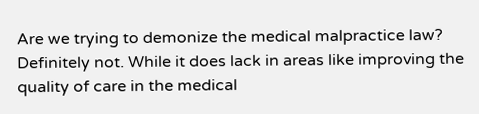Are we trying to demonize the medical malpractice law? Definitely not. While it does lack in areas like improving the quality of care in the medical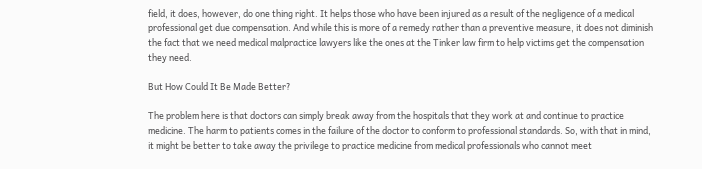field, it does, however, do one thing right. It helps those who have been injured as a result of the negligence of a medical professional get due compensation. And while this is more of a remedy rather than a preventive measure, it does not diminish the fact that we need medical malpractice lawyers like the ones at the Tinker law firm to help victims get the compensation they need.

But How Could It Be Made Better?

The problem here is that doctors can simply break away from the hospitals that they work at and continue to practice medicine. The harm to patients comes in the failure of the doctor to conform to professional standards. So, with that in mind, it might be better to take away the privilege to practice medicine from medical professionals who cannot meet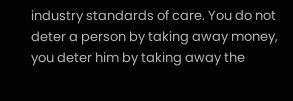industry standards of care. You do not deter a person by taking away money, you deter him by taking away the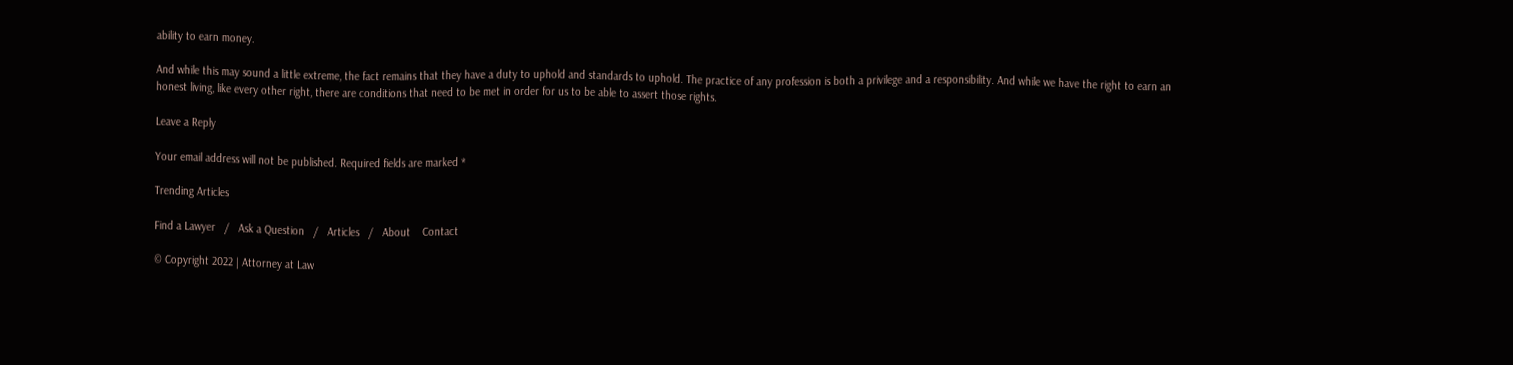ability to earn money.

And while this may sound a little extreme, the fact remains that they have a duty to uphold and standards to uphold. The practice of any profession is both a privilege and a responsibility. And while we have the right to earn an honest living, like every other right, there are conditions that need to be met in order for us to be able to assert those rights.

Leave a Reply

Your email address will not be published. Required fields are marked *

Trending Articles

Find a Lawyer   /   Ask a Question   /   Articles   /   About    Contact

© Copyright 2022 | Attorney at Law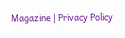Magazine | Privacy Policy